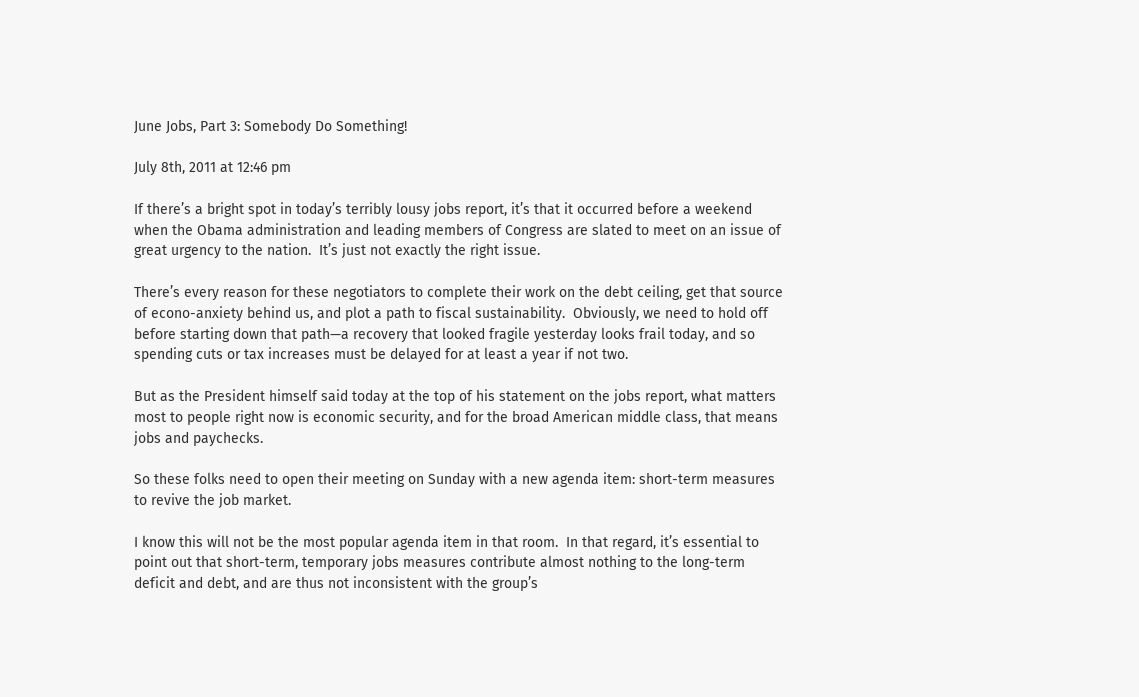June Jobs, Part 3: Somebody Do Something!

July 8th, 2011 at 12:46 pm

If there’s a bright spot in today’s terribly lousy jobs report, it’s that it occurred before a weekend when the Obama administration and leading members of Congress are slated to meet on an issue of great urgency to the nation.  It’s just not exactly the right issue.

There’s every reason for these negotiators to complete their work on the debt ceiling, get that source of econo-anxiety behind us, and plot a path to fiscal sustainability.  Obviously, we need to hold off before starting down that path—a recovery that looked fragile yesterday looks frail today, and so spending cuts or tax increases must be delayed for at least a year if not two.

But as the President himself said today at the top of his statement on the jobs report, what matters most to people right now is economic security, and for the broad American middle class, that means jobs and paychecks.

So these folks need to open their meeting on Sunday with a new agenda item: short-term measures to revive the job market.

I know this will not be the most popular agenda item in that room.  In that regard, it’s essential to point out that short-term, temporary jobs measures contribute almost nothing to the long-term deficit and debt, and are thus not inconsistent with the group’s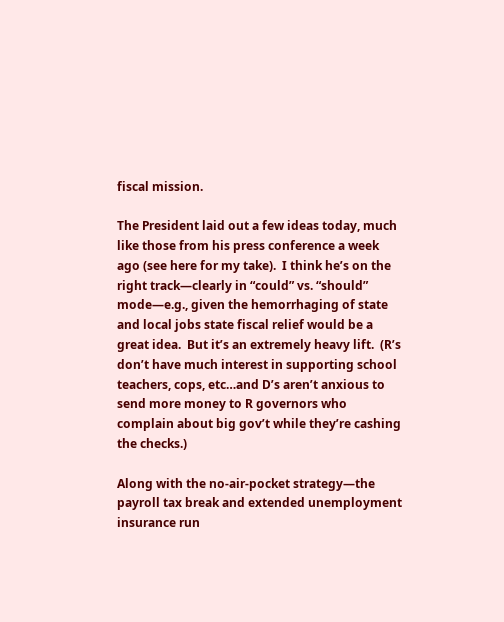fiscal mission.

The President laid out a few ideas today, much like those from his press conference a week ago (see here for my take).  I think he’s on the right track—clearly in “could” vs. “should” mode—e.g., given the hemorrhaging of state and local jobs state fiscal relief would be a great idea.  But it’s an extremely heavy lift.  (R’s don’t have much interest in supporting school teachers, cops, etc…and D’s aren’t anxious to send more money to R governors who complain about big gov’t while they’re cashing the checks.)

Along with the no-air-pocket strategy—the payroll tax break and extended unemployment insurance run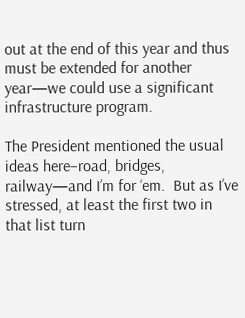out at the end of this year and thus must be extended for another year—we could use a significant infrastructure program.

The President mentioned the usual ideas here–road, bridges, railway—and I’m for ‘em.  But as I’ve stressed, at least the first two in that list turn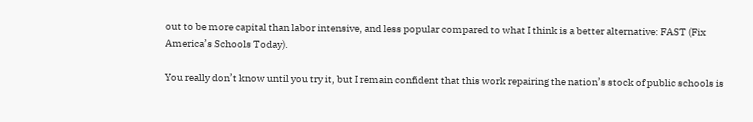out to be more capital than labor intensive, and less popular compared to what I think is a better alternative: FAST (Fix America’s Schools Today).

You really don’t know until you try it, but I remain confident that this work repairing the nation’s stock of public schools is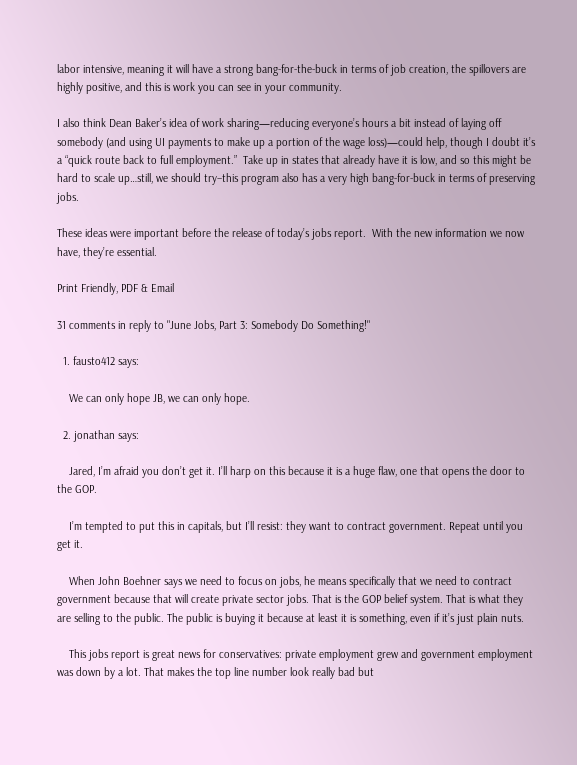labor intensive, meaning it will have a strong bang-for-the-buck in terms of job creation, the spillovers are highly positive, and this is work you can see in your community.

I also think Dean Baker’s idea of work sharing—reducing everyone’s hours a bit instead of laying off somebody (and using UI payments to make up a portion of the wage loss)—could help, though I doubt it’s a “quick route back to full employment.”  Take up in states that already have it is low, and so this might be hard to scale up…still, we should try–this program also has a very high bang-for-buck in terms of preserving jobs.

These ideas were important before the release of today’s jobs report.  With the new information we now have, they’re essential.

Print Friendly, PDF & Email

31 comments in reply to "June Jobs, Part 3: Somebody Do Something!"

  1. fausto412 says:

    We can only hope JB, we can only hope.

  2. jonathan says:

    Jared, I’m afraid you don’t get it. I’ll harp on this because it is a huge flaw, one that opens the door to the GOP.

    I’m tempted to put this in capitals, but I’ll resist: they want to contract government. Repeat until you get it.

    When John Boehner says we need to focus on jobs, he means specifically that we need to contract government because that will create private sector jobs. That is the GOP belief system. That is what they are selling to the public. The public is buying it because at least it is something, even if it’s just plain nuts.

    This jobs report is great news for conservatives: private employment grew and government employment was down by a lot. That makes the top line number look really bad but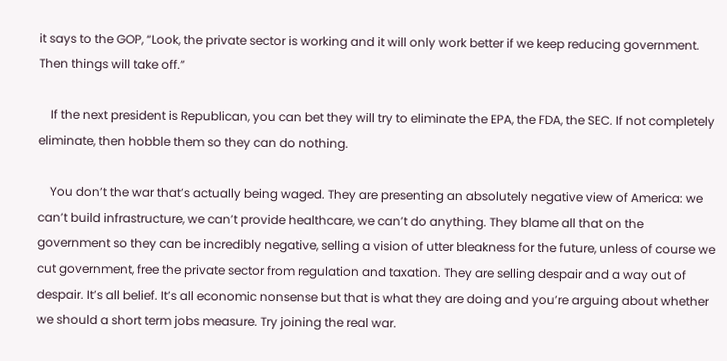it says to the GOP, “Look, the private sector is working and it will only work better if we keep reducing government. Then things will take off.”

    If the next president is Republican, you can bet they will try to eliminate the EPA, the FDA, the SEC. If not completely eliminate, then hobble them so they can do nothing.

    You don’t the war that’s actually being waged. They are presenting an absolutely negative view of America: we can’t build infrastructure, we can’t provide healthcare, we can’t do anything. They blame all that on the government so they can be incredibly negative, selling a vision of utter bleakness for the future, unless of course we cut government, free the private sector from regulation and taxation. They are selling despair and a way out of despair. It’s all belief. It’s all economic nonsense but that is what they are doing and you’re arguing about whether we should a short term jobs measure. Try joining the real war.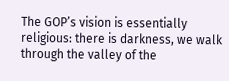The GOP’s vision is essentially religious: there is darkness, we walk through the valley of the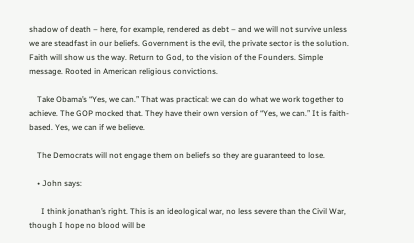shadow of death – here, for example, rendered as debt – and we will not survive unless we are steadfast in our beliefs. Government is the evil, the private sector is the solution. Faith will show us the way. Return to God, to the vision of the Founders. Simple message. Rooted in American religious convictions.

    Take Obama’s “Yes, we can.” That was practical: we can do what we work together to achieve. The GOP mocked that. They have their own version of “Yes, we can.” It is faith-based. Yes, we can if we believe.

    The Democrats will not engage them on beliefs so they are guaranteed to lose.

    • John says:

      I think jonathan’s right. This is an ideological war, no less severe than the Civil War, though I hope no blood will be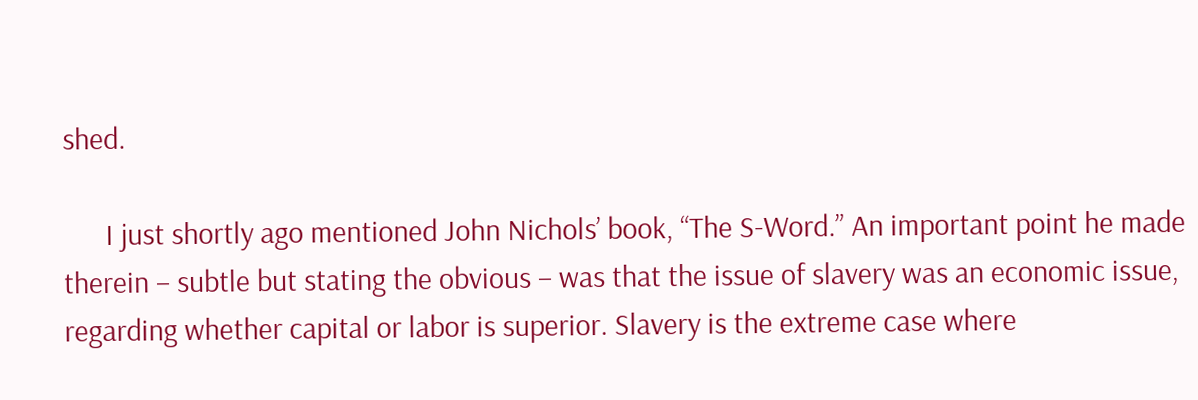shed.

      I just shortly ago mentioned John Nichols’ book, “The S-Word.” An important point he made therein – subtle but stating the obvious – was that the issue of slavery was an economic issue, regarding whether capital or labor is superior. Slavery is the extreme case where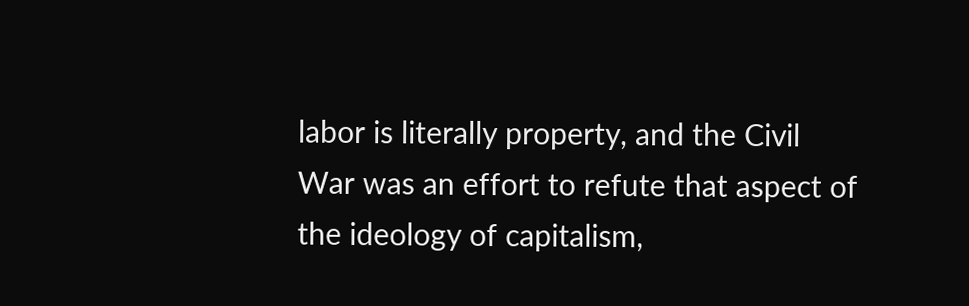labor is literally property, and the Civil War was an effort to refute that aspect of the ideology of capitalism,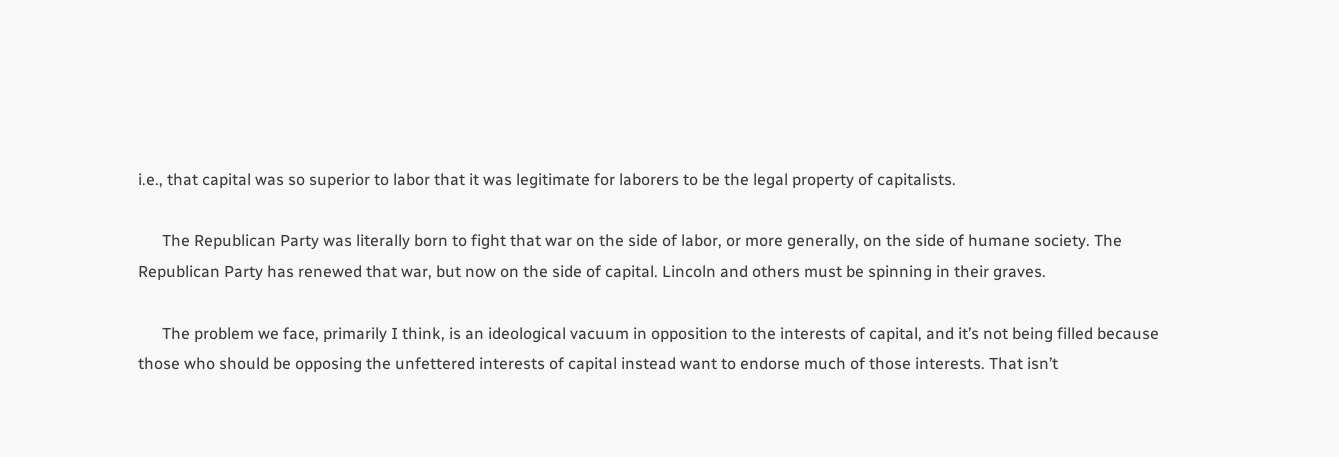i.e., that capital was so superior to labor that it was legitimate for laborers to be the legal property of capitalists.

      The Republican Party was literally born to fight that war on the side of labor, or more generally, on the side of humane society. The Republican Party has renewed that war, but now on the side of capital. Lincoln and others must be spinning in their graves.

      The problem we face, primarily I think, is an ideological vacuum in opposition to the interests of capital, and it’s not being filled because those who should be opposing the unfettered interests of capital instead want to endorse much of those interests. That isn’t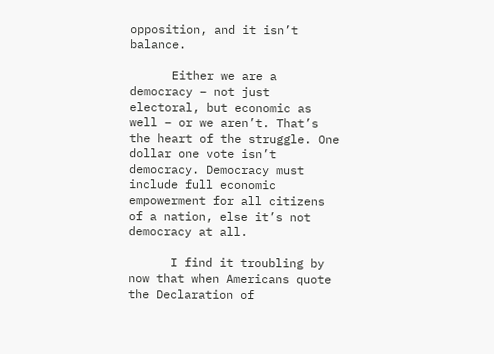opposition, and it isn’t balance.

      Either we are a democracy – not just electoral, but economic as well – or we aren’t. That’s the heart of the struggle. One dollar one vote isn’t democracy. Democracy must include full economic empowerment for all citizens of a nation, else it’s not democracy at all.

      I find it troubling by now that when Americans quote the Declaration of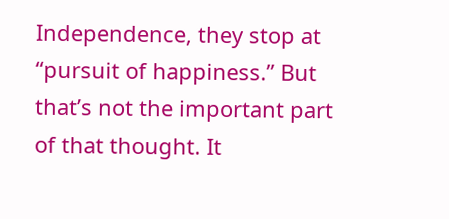Independence, they stop at “pursuit of happiness.” But that’s not the important part of that thought. It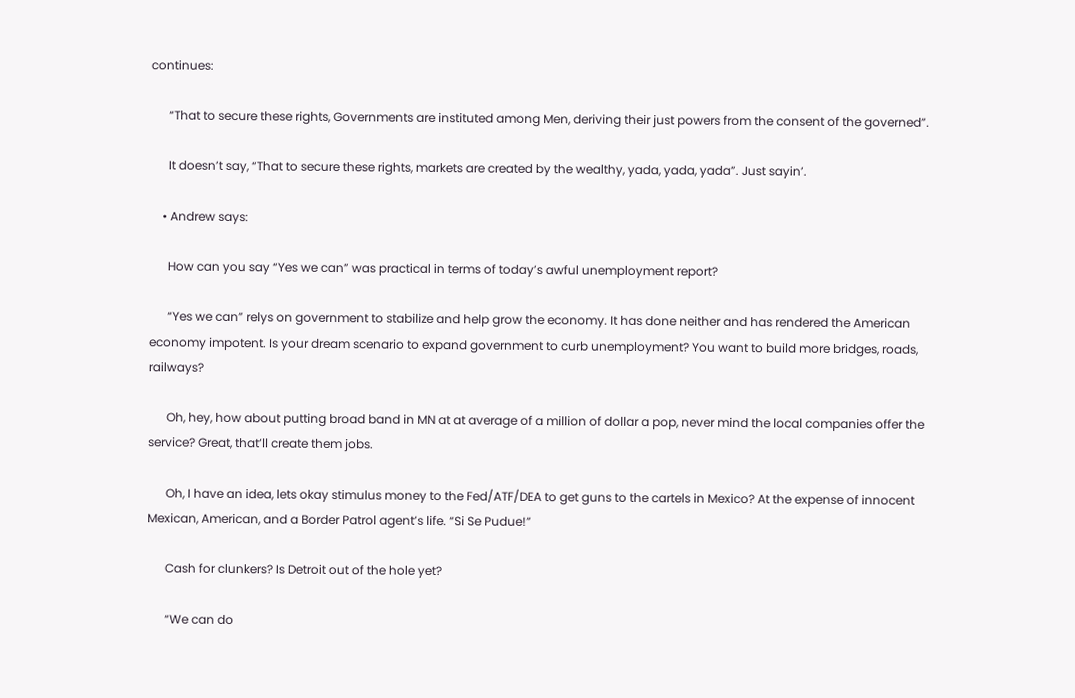continues:

      “That to secure these rights, Governments are instituted among Men, deriving their just powers from the consent of the governed”.

      It doesn’t say, “That to secure these rights, markets are created by the wealthy, yada, yada, yada”. Just sayin’.

    • Andrew says:

      How can you say “Yes we can” was practical in terms of today’s awful unemployment report?

      “Yes we can” relys on government to stabilize and help grow the economy. It has done neither and has rendered the American economy impotent. Is your dream scenario to expand government to curb unemployment? You want to build more bridges, roads, railways?

      Oh, hey, how about putting broad band in MN at at average of a million of dollar a pop, never mind the local companies offer the service? Great, that’ll create them jobs.

      Oh, I have an idea, lets okay stimulus money to the Fed/ATF/DEA to get guns to the cartels in Mexico? At the expense of innocent Mexican, American, and a Border Patrol agent’s life. “Si Se Pudue!”

      Cash for clunkers? Is Detroit out of the hole yet?

      “We can do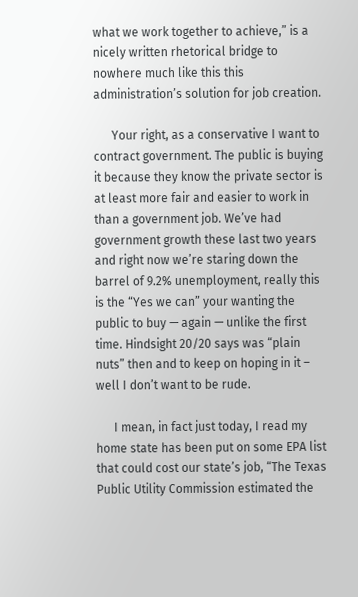what we work together to achieve,” is a nicely written rhetorical bridge to nowhere much like this this administration’s solution for job creation.

      Your right, as a conservative I want to contract government. The public is buying it because they know the private sector is at least more fair and easier to work in than a government job. We’ve had government growth these last two years and right now we’re staring down the barrel of 9.2% unemployment, really this is the “Yes we can” your wanting the public to buy — again — unlike the first time. Hindsight 20/20 says was “plain nuts” then and to keep on hoping in it – well I don’t want to be rude.

      I mean, in fact just today, I read my home state has been put on some EPA list that could cost our state’s job, “The Texas Public Utility Commission estimated the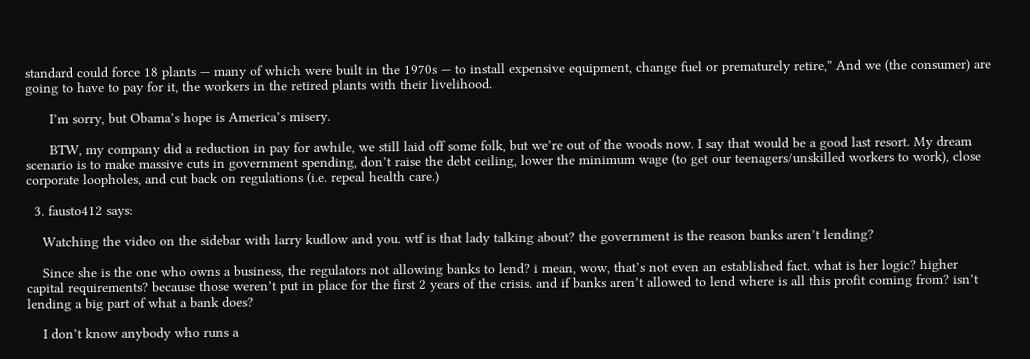standard could force 18 plants — many of which were built in the 1970s — to install expensive equipment, change fuel or prematurely retire,” And we (the consumer) are going to have to pay for it, the workers in the retired plants with their livelihood.

      I’m sorry, but Obama’s hope is America’s misery.

      BTW, my company did a reduction in pay for awhile, we still laid off some folk, but we’re out of the woods now. I say that would be a good last resort. My dream scenario is to make massive cuts in government spending, don’t raise the debt ceiling, lower the minimum wage (to get our teenagers/unskilled workers to work), close corporate loopholes, and cut back on regulations (i.e. repeal health care.)

  3. fausto412 says:

    Watching the video on the sidebar with larry kudlow and you. wtf is that lady talking about? the government is the reason banks aren’t lending?

    Since she is the one who owns a business, the regulators not allowing banks to lend? i mean, wow, that’s not even an established fact. what is her logic? higher capital requirements? because those weren’t put in place for the first 2 years of the crisis. and if banks aren’t allowed to lend where is all this profit coming from? isn’t lending a big part of what a bank does?

    I don’t know anybody who runs a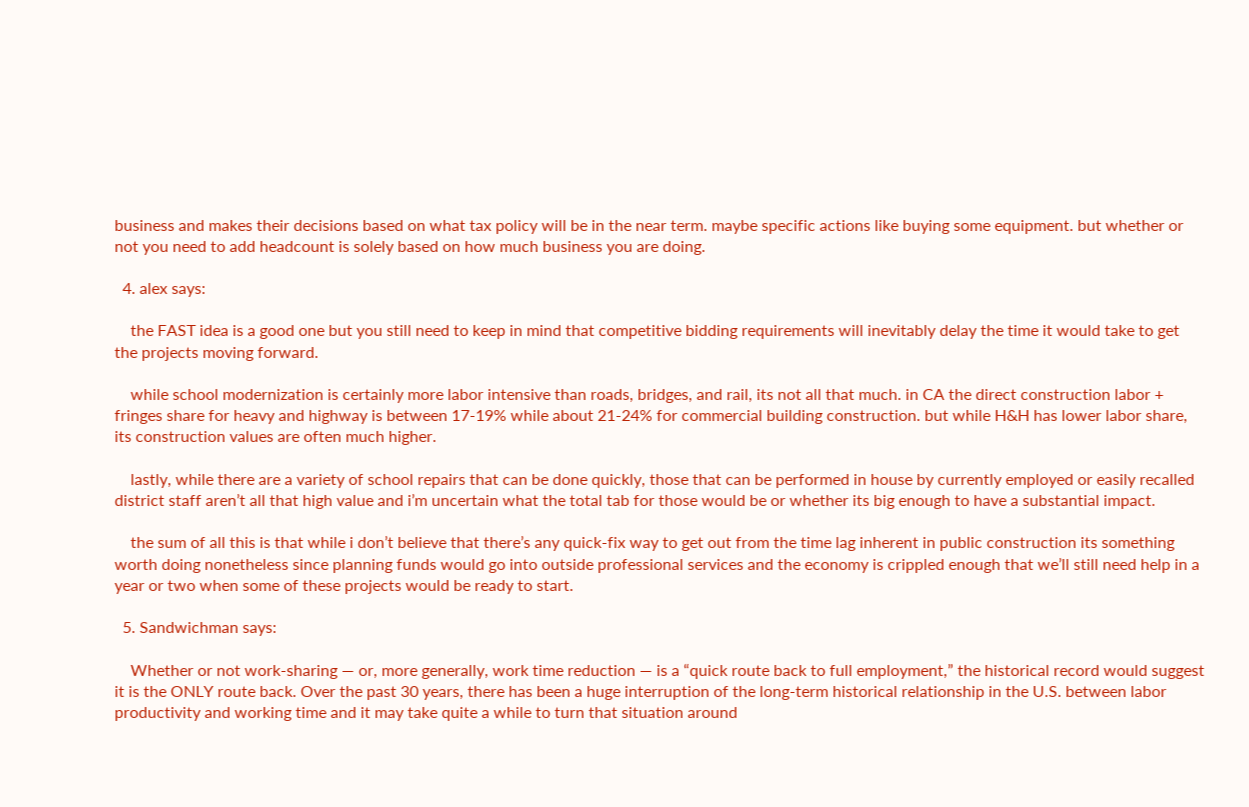business and makes their decisions based on what tax policy will be in the near term. maybe specific actions like buying some equipment. but whether or not you need to add headcount is solely based on how much business you are doing.

  4. alex says:

    the FAST idea is a good one but you still need to keep in mind that competitive bidding requirements will inevitably delay the time it would take to get the projects moving forward.

    while school modernization is certainly more labor intensive than roads, bridges, and rail, its not all that much. in CA the direct construction labor + fringes share for heavy and highway is between 17-19% while about 21-24% for commercial building construction. but while H&H has lower labor share, its construction values are often much higher.

    lastly, while there are a variety of school repairs that can be done quickly, those that can be performed in house by currently employed or easily recalled district staff aren’t all that high value and i’m uncertain what the total tab for those would be or whether its big enough to have a substantial impact.

    the sum of all this is that while i don’t believe that there’s any quick-fix way to get out from the time lag inherent in public construction its something worth doing nonetheless since planning funds would go into outside professional services and the economy is crippled enough that we’ll still need help in a year or two when some of these projects would be ready to start.

  5. Sandwichman says:

    Whether or not work-sharing — or, more generally, work time reduction — is a “quick route back to full employment,” the historical record would suggest it is the ONLY route back. Over the past 30 years, there has been a huge interruption of the long-term historical relationship in the U.S. between labor productivity and working time and it may take quite a while to turn that situation around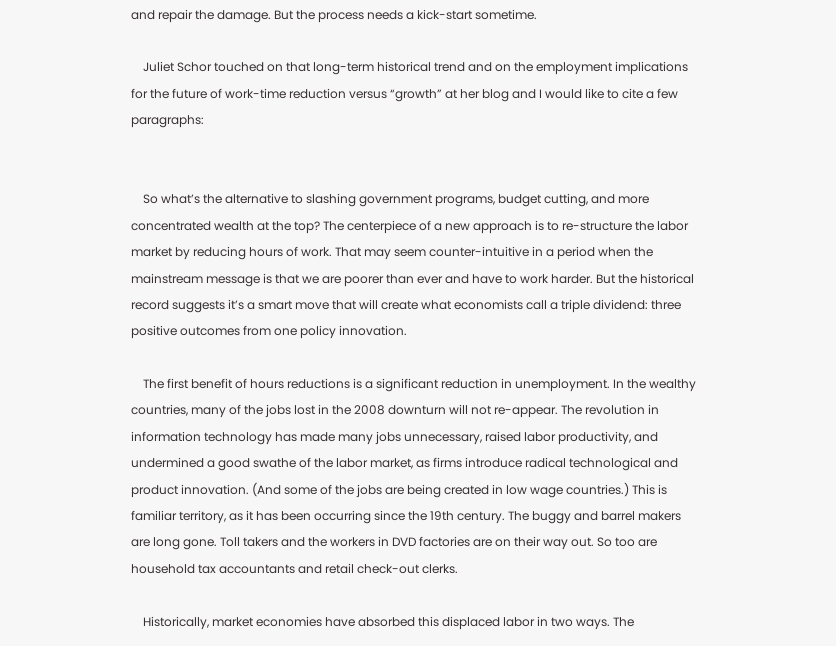and repair the damage. But the process needs a kick-start sometime.

    Juliet Schor touched on that long-term historical trend and on the employment implications for the future of work-time reduction versus “growth” at her blog and I would like to cite a few paragraphs:


    So what’s the alternative to slashing government programs, budget cutting, and more concentrated wealth at the top? The centerpiece of a new approach is to re-structure the labor market by reducing hours of work. That may seem counter-intuitive in a period when the mainstream message is that we are poorer than ever and have to work harder. But the historical record suggests it’s a smart move that will create what economists call a triple dividend: three positive outcomes from one policy innovation.

    The first benefit of hours reductions is a significant reduction in unemployment. In the wealthy countries, many of the jobs lost in the 2008 downturn will not re-appear. The revolution in information technology has made many jobs unnecessary, raised labor productivity, and undermined a good swathe of the labor market, as firms introduce radical technological and product innovation. (And some of the jobs are being created in low wage countries.) This is familiar territory, as it has been occurring since the 19th century. The buggy and barrel makers are long gone. Toll takers and the workers in DVD factories are on their way out. So too are household tax accountants and retail check-out clerks.

    Historically, market economies have absorbed this displaced labor in two ways. The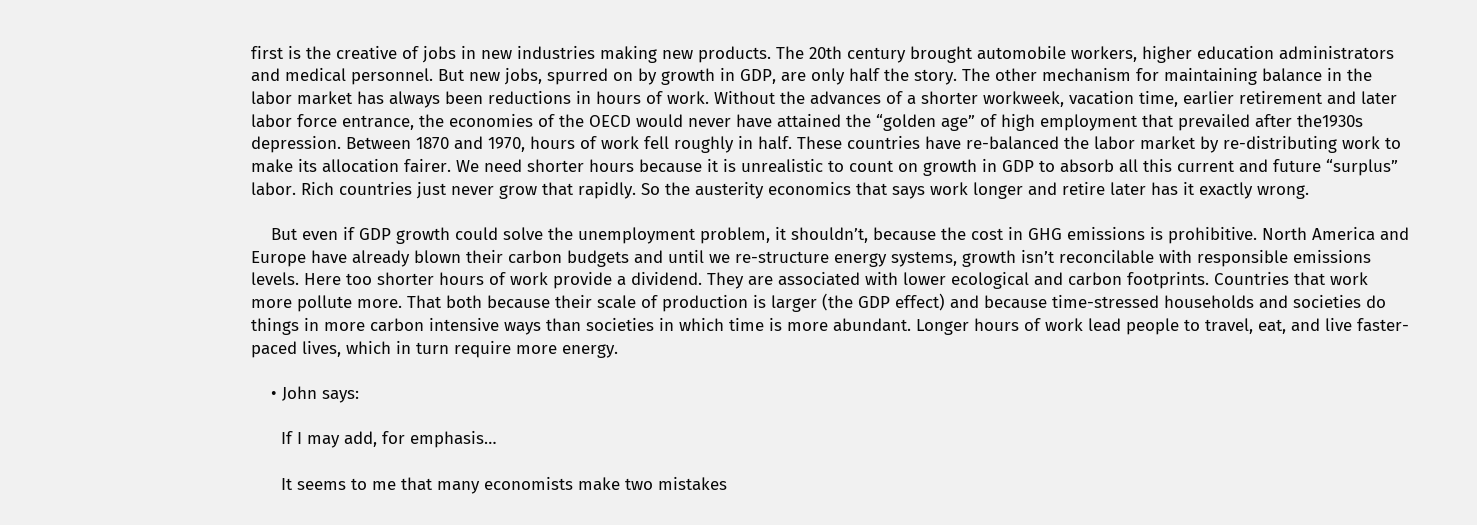first is the creative of jobs in new industries making new products. The 20th century brought automobile workers, higher education administrators and medical personnel. But new jobs, spurred on by growth in GDP, are only half the story. The other mechanism for maintaining balance in the labor market has always been reductions in hours of work. Without the advances of a shorter workweek, vacation time, earlier retirement and later labor force entrance, the economies of the OECD would never have attained the “golden age” of high employment that prevailed after the1930s depression. Between 1870 and 1970, hours of work fell roughly in half. These countries have re-balanced the labor market by re-distributing work to make its allocation fairer. We need shorter hours because it is unrealistic to count on growth in GDP to absorb all this current and future “surplus” labor. Rich countries just never grow that rapidly. So the austerity economics that says work longer and retire later has it exactly wrong.

    But even if GDP growth could solve the unemployment problem, it shouldn’t, because the cost in GHG emissions is prohibitive. North America and Europe have already blown their carbon budgets and until we re-structure energy systems, growth isn’t reconcilable with responsible emissions levels. Here too shorter hours of work provide a dividend. They are associated with lower ecological and carbon footprints. Countries that work more pollute more. That both because their scale of production is larger (the GDP effect) and because time-stressed households and societies do things in more carbon intensive ways than societies in which time is more abundant. Longer hours of work lead people to travel, eat, and live faster-paced lives, which in turn require more energy.

    • John says:

      If I may add, for emphasis…

      It seems to me that many economists make two mistakes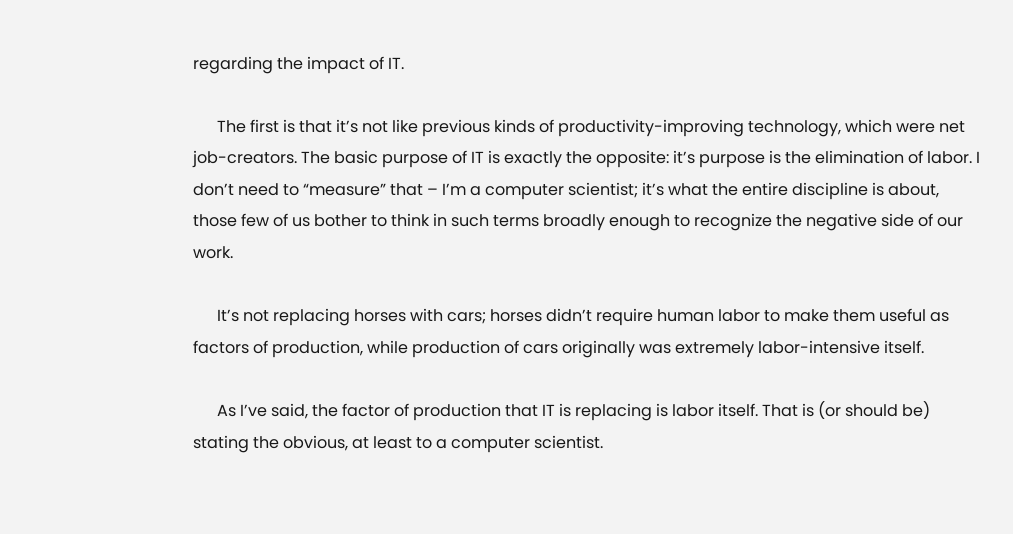regarding the impact of IT.

      The first is that it’s not like previous kinds of productivity-improving technology, which were net job-creators. The basic purpose of IT is exactly the opposite: it’s purpose is the elimination of labor. I don’t need to “measure” that – I’m a computer scientist; it’s what the entire discipline is about, those few of us bother to think in such terms broadly enough to recognize the negative side of our work.

      It’s not replacing horses with cars; horses didn’t require human labor to make them useful as factors of production, while production of cars originally was extremely labor-intensive itself.

      As I’ve said, the factor of production that IT is replacing is labor itself. That is (or should be) stating the obvious, at least to a computer scientist.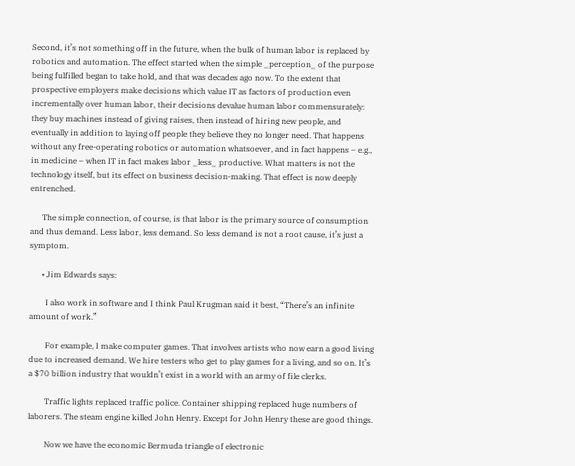Second, it’s not something off in the future, when the bulk of human labor is replaced by robotics and automation. The effect started when the simple _perception_ of the purpose being fulfilled began to take hold, and that was decades ago now. To the extent that prospective employers make decisions which value IT as factors of production even incrementally over human labor, their decisions devalue human labor commensurately: they buy machines instead of giving raises, then instead of hiring new people, and eventually in addition to laying off people they believe they no longer need. That happens without any free-operating robotics or automation whatsoever, and in fact happens – e.g., in medicine – when IT in fact makes labor _less_ productive. What matters is not the technology itself, but its effect on business decision-making. That effect is now deeply entrenched.

      The simple connection, of course, is that labor is the primary source of consumption and thus demand. Less labor, less demand. So less demand is not a root cause, it’s just a symptom.

      • Jim Edwards says:

        I also work in software and I think Paul Krugman said it best, “There’s an infinite amount of work.”

        For example, I make computer games. That involves artists who now earn a good living due to increased demand. We hire testers who get to play games for a living, and so on. It’s a $70 billion industry that wouldn’t exist in a world with an army of file clerks.

        Traffic lights replaced traffic police. Container shipping replaced huge numbers of laborers. The steam engine killed John Henry. Except for John Henry these are good things.

        Now we have the economic Bermuda triangle of electronic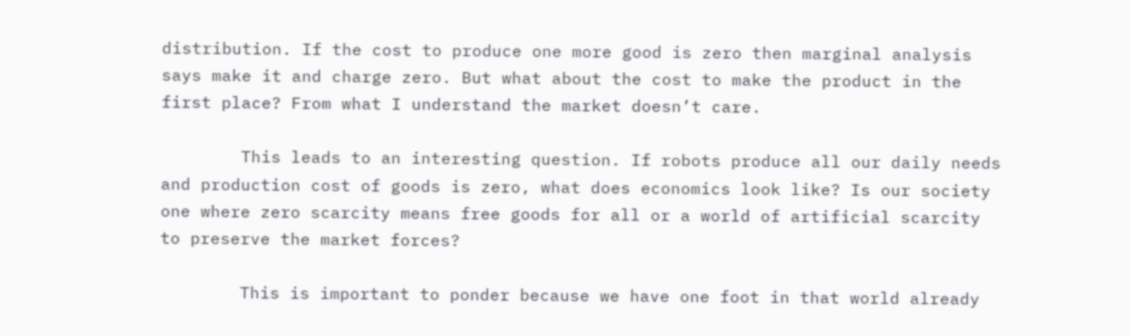distribution. If the cost to produce one more good is zero then marginal analysis says make it and charge zero. But what about the cost to make the product in the first place? From what I understand the market doesn’t care.

        This leads to an interesting question. If robots produce all our daily needs and production cost of goods is zero, what does economics look like? Is our society one where zero scarcity means free goods for all or a world of artificial scarcity to preserve the market forces?

        This is important to ponder because we have one foot in that world already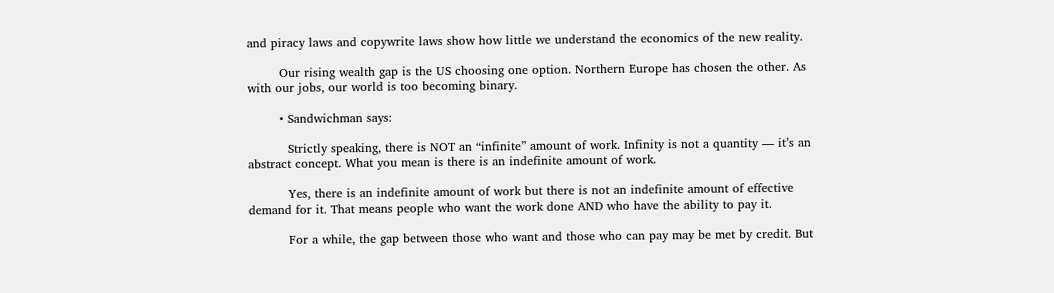and piracy laws and copywrite laws show how little we understand the economics of the new reality.

        Our rising wealth gap is the US choosing one option. Northern Europe has chosen the other. As with our jobs, our world is too becoming binary.

        • Sandwichman says:

          Strictly speaking, there is NOT an “infinite” amount of work. Infinity is not a quantity — it’s an abstract concept. What you mean is there is an indefinite amount of work.

          Yes, there is an indefinite amount of work but there is not an indefinite amount of effective demand for it. That means people who want the work done AND who have the ability to pay it.

          For a while, the gap between those who want and those who can pay may be met by credit. But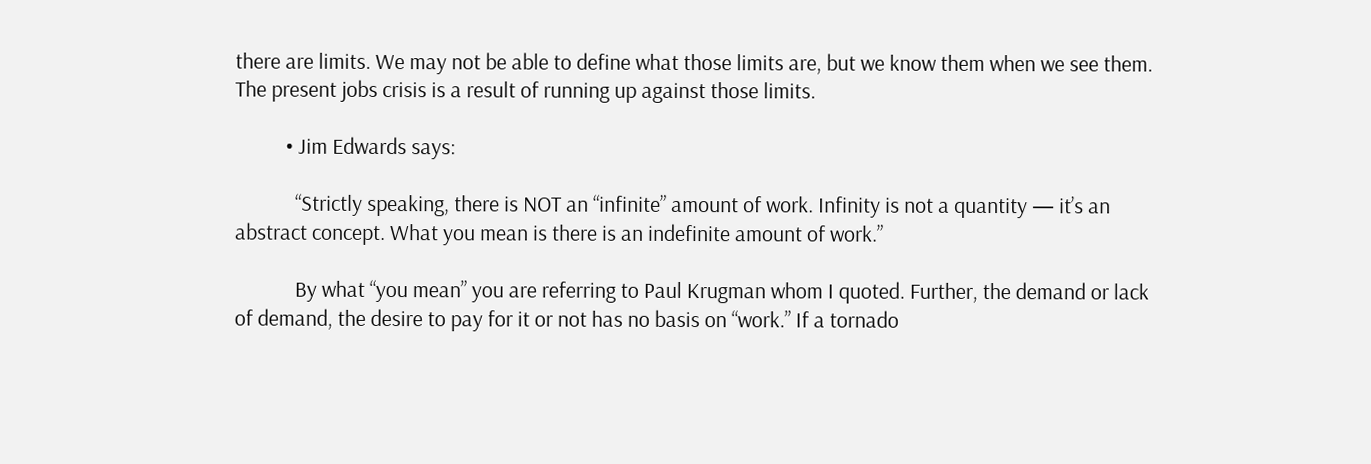there are limits. We may not be able to define what those limits are, but we know them when we see them. The present jobs crisis is a result of running up against those limits.

          • Jim Edwards says:

            “Strictly speaking, there is NOT an “infinite” amount of work. Infinity is not a quantity — it’s an abstract concept. What you mean is there is an indefinite amount of work.”

            By what “you mean” you are referring to Paul Krugman whom I quoted. Further, the demand or lack of demand, the desire to pay for it or not has no basis on “work.” If a tornado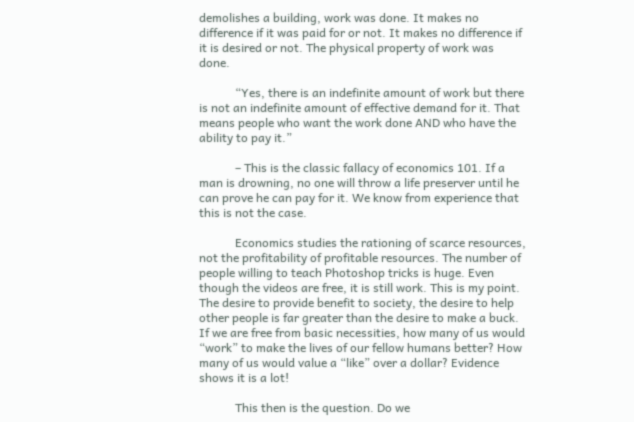demolishes a building, work was done. It makes no difference if it was paid for or not. It makes no difference if it is desired or not. The physical property of work was done.

            “Yes, there is an indefinite amount of work but there is not an indefinite amount of effective demand for it. That means people who want the work done AND who have the ability to pay it.”

            – This is the classic fallacy of economics 101. If a man is drowning, no one will throw a life preserver until he can prove he can pay for it. We know from experience that this is not the case.

            Economics studies the rationing of scarce resources, not the profitability of profitable resources. The number of people willing to teach Photoshop tricks is huge. Even though the videos are free, it is still work. This is my point. The desire to provide benefit to society, the desire to help other people is far greater than the desire to make a buck. If we are free from basic necessities, how many of us would “work” to make the lives of our fellow humans better? How many of us would value a “like” over a dollar? Evidence shows it is a lot!

            This then is the question. Do we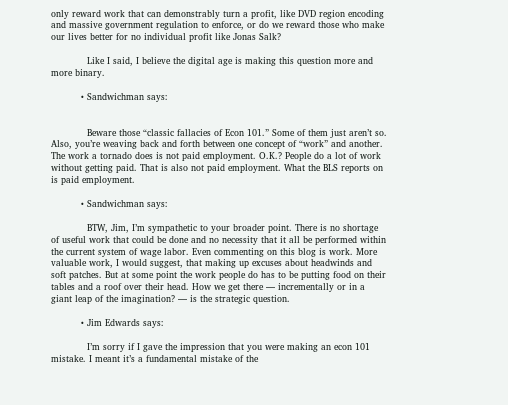only reward work that can demonstrably turn a profit, like DVD region encoding and massive government regulation to enforce, or do we reward those who make our lives better for no individual profit like Jonas Salk?

            Like I said, I believe the digital age is making this question more and more binary.

          • Sandwichman says:


            Beware those “classic fallacies of Econ 101.” Some of them just aren’t so. Also, you’re weaving back and forth between one concept of “work” and another. The work a tornado does is not paid employment. O.K.? People do a lot of work without getting paid. That is also not paid employment. What the BLS reports on is paid employment.

          • Sandwichman says:

            BTW, Jim, I’m sympathetic to your broader point. There is no shortage of useful work that could be done and no necessity that it all be performed within the current system of wage labor. Even commenting on this blog is work. More valuable work, I would suggest, that making up excuses about headwinds and soft patches. But at some point the work people do has to be putting food on their tables and a roof over their head. How we get there — incrementally or in a giant leap of the imagination? — is the strategic question.

          • Jim Edwards says:

            I’m sorry if I gave the impression that you were making an econ 101 mistake. I meant it’s a fundamental mistake of the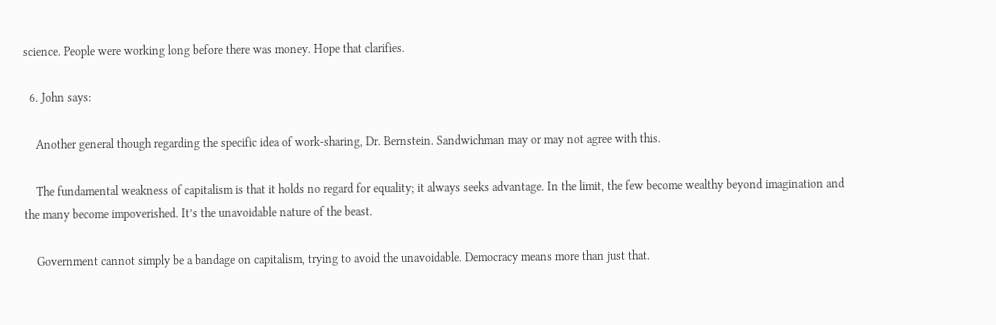science. People were working long before there was money. Hope that clarifies.

  6. John says:

    Another general though regarding the specific idea of work-sharing, Dr. Bernstein. Sandwichman may or may not agree with this.

    The fundamental weakness of capitalism is that it holds no regard for equality; it always seeks advantage. In the limit, the few become wealthy beyond imagination and the many become impoverished. It’s the unavoidable nature of the beast.

    Government cannot simply be a bandage on capitalism, trying to avoid the unavoidable. Democracy means more than just that.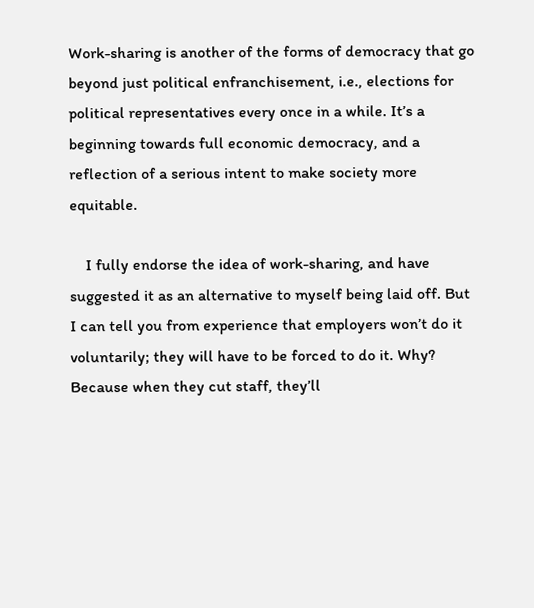Work-sharing is another of the forms of democracy that go beyond just political enfranchisement, i.e., elections for political representatives every once in a while. It’s a beginning towards full economic democracy, and a reflection of a serious intent to make society more equitable.

    I fully endorse the idea of work-sharing, and have suggested it as an alternative to myself being laid off. But I can tell you from experience that employers won’t do it voluntarily; they will have to be forced to do it. Why? Because when they cut staff, they’ll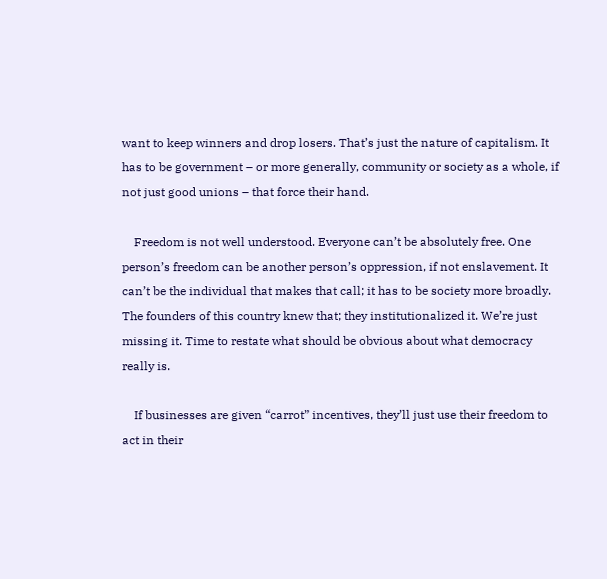want to keep winners and drop losers. That’s just the nature of capitalism. It has to be government – or more generally, community or society as a whole, if not just good unions – that force their hand.

    Freedom is not well understood. Everyone can’t be absolutely free. One person’s freedom can be another person’s oppression, if not enslavement. It can’t be the individual that makes that call; it has to be society more broadly. The founders of this country knew that; they institutionalized it. We’re just missing it. Time to restate what should be obvious about what democracy really is.

    If businesses are given “carrot” incentives, they’ll just use their freedom to act in their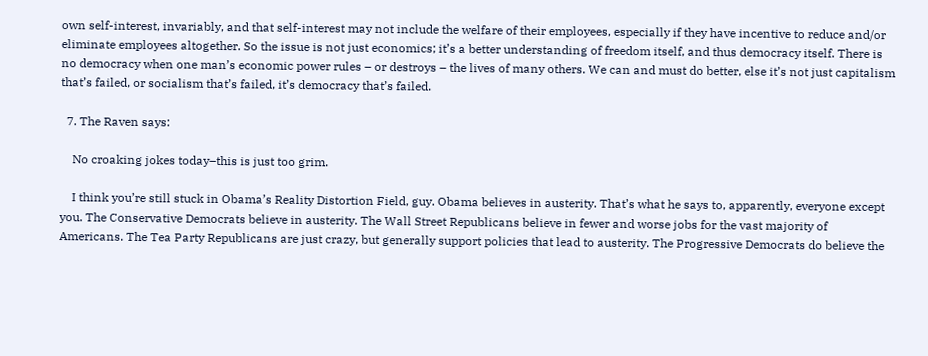own self-interest, invariably, and that self-interest may not include the welfare of their employees, especially if they have incentive to reduce and/or eliminate employees altogether. So the issue is not just economics; it’s a better understanding of freedom itself, and thus democracy itself. There is no democracy when one man’s economic power rules – or destroys – the lives of many others. We can and must do better, else it’s not just capitalism that’s failed, or socialism that’s failed, it’s democracy that’s failed.

  7. The Raven says:

    No croaking jokes today–this is just too grim.

    I think you’re still stuck in Obama’s Reality Distortion Field, guy. Obama believes in austerity. That’s what he says to, apparently, everyone except you. The Conservative Democrats believe in austerity. The Wall Street Republicans believe in fewer and worse jobs for the vast majority of Americans. The Tea Party Republicans are just crazy, but generally support policies that lead to austerity. The Progressive Democrats do believe the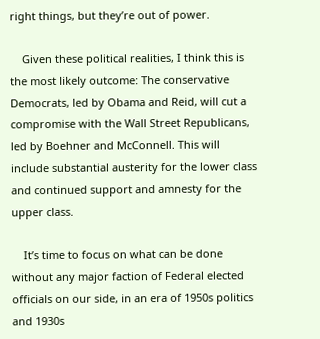right things, but they’re out of power.

    Given these political realities, I think this is the most likely outcome: The conservative Democrats, led by Obama and Reid, will cut a compromise with the Wall Street Republicans, led by Boehner and McConnell. This will include substantial austerity for the lower class and continued support and amnesty for the upper class.

    It’s time to focus on what can be done without any major faction of Federal elected officials on our side, in an era of 1950s politics and 1930s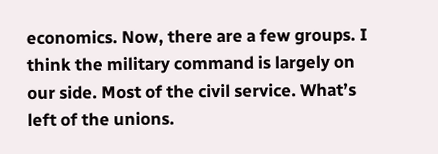economics. Now, there are a few groups. I think the military command is largely on our side. Most of the civil service. What’s left of the unions.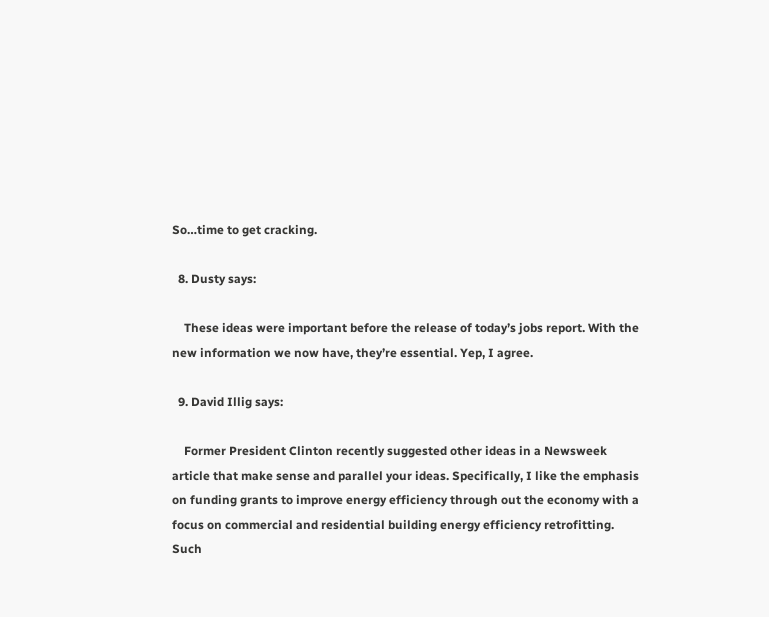So…time to get cracking.

  8. Dusty says:

    These ideas were important before the release of today’s jobs report. With the new information we now have, they’re essential. Yep, I agree.

  9. David Illig says:

    Former President Clinton recently suggested other ideas in a Newsweek article that make sense and parallel your ideas. Specifically, I like the emphasis on funding grants to improve energy efficiency through out the economy with a focus on commercial and residential building energy efficiency retrofitting. Such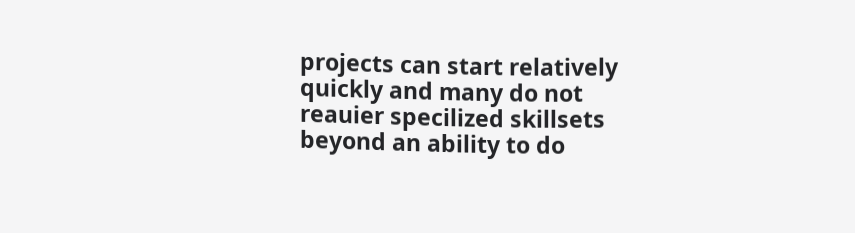projects can start relatively quickly and many do not reauier specilized skillsets beyond an ability to do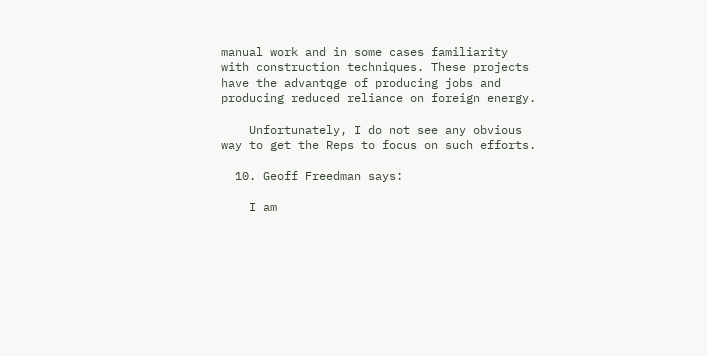manual work and in some cases familiarity with construction techniques. These projects have the advantqge of producing jobs and producing reduced reliance on foreign energy.

    Unfortunately, I do not see any obvious way to get the Reps to focus on such efforts.

  10. Geoff Freedman says:

    I am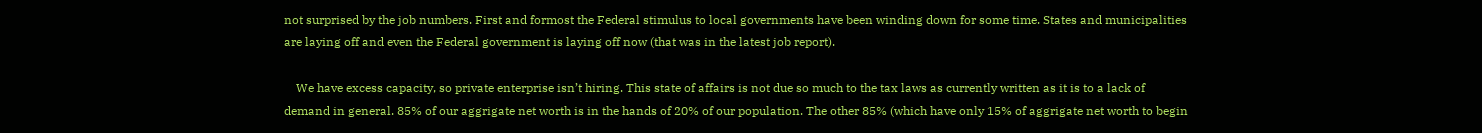not surprised by the job numbers. First and formost the Federal stimulus to local governments have been winding down for some time. States and municipalities are laying off and even the Federal government is laying off now (that was in the latest job report).

    We have excess capacity, so private enterprise isn’t hiring. This state of affairs is not due so much to the tax laws as currently written as it is to a lack of demand in general. 85% of our aggrigate net worth is in the hands of 20% of our population. The other 85% (which have only 15% of aggrigate net worth to begin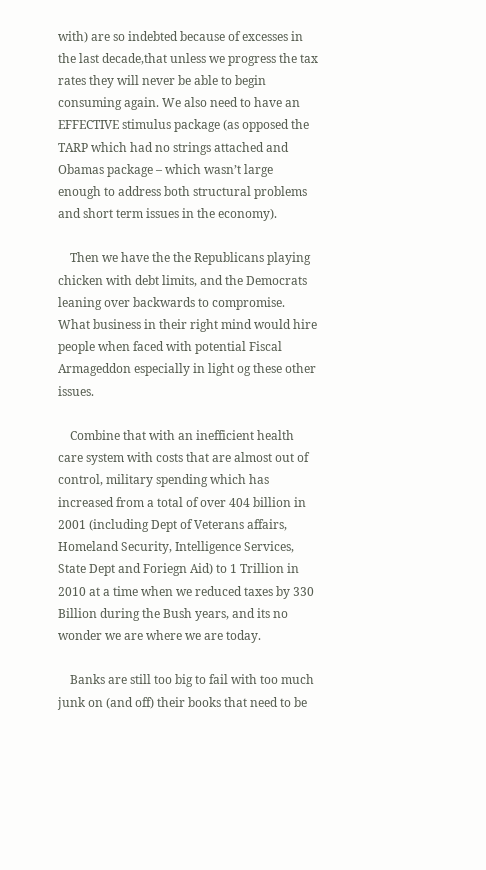with) are so indebted because of excesses in the last decade,that unless we progress the tax rates they will never be able to begin consuming again. We also need to have an EFFECTIVE stimulus package (as opposed the TARP which had no strings attached and Obamas package – which wasn’t large enough to address both structural problems and short term issues in the economy).

    Then we have the the Republicans playing chicken with debt limits, and the Democrats leaning over backwards to compromise. What business in their right mind would hire people when faced with potential Fiscal Armageddon especially in light og these other issues.

    Combine that with an inefficient health care system with costs that are almost out of control, military spending which has increased from a total of over 404 billion in 2001 (including Dept of Veterans affairs, Homeland Security, Intelligence Services, State Dept and Foriegn Aid) to 1 Trillion in 2010 at a time when we reduced taxes by 330 Billion during the Bush years, and its no wonder we are where we are today.

    Banks are still too big to fail with too much junk on (and off) their books that need to be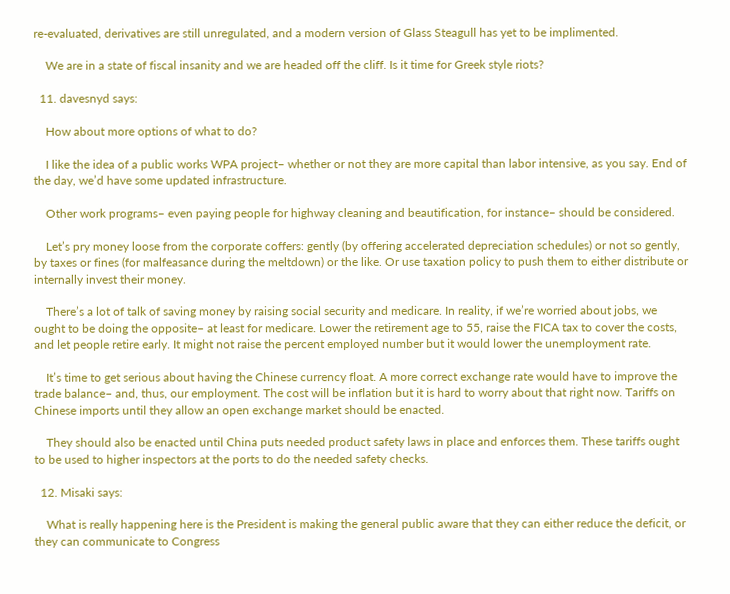re-evaluated, derivatives are still unregulated, and a modern version of Glass Steagull has yet to be implimented.

    We are in a state of fiscal insanity and we are headed off the cliff. Is it time for Greek style riots?

  11. davesnyd says:

    How about more options of what to do?

    I like the idea of a public works WPA project– whether or not they are more capital than labor intensive, as you say. End of the day, we’d have some updated infrastructure.

    Other work programs– even paying people for highway cleaning and beautification, for instance– should be considered.

    Let’s pry money loose from the corporate coffers: gently (by offering accelerated depreciation schedules) or not so gently, by taxes or fines (for malfeasance during the meltdown) or the like. Or use taxation policy to push them to either distribute or internally invest their money.

    There’s a lot of talk of saving money by raising social security and medicare. In reality, if we’re worried about jobs, we ought to be doing the opposite– at least for medicare. Lower the retirement age to 55, raise the FICA tax to cover the costs, and let people retire early. It might not raise the percent employed number but it would lower the unemployment rate.

    It’s time to get serious about having the Chinese currency float. A more correct exchange rate would have to improve the trade balance– and, thus, our employment. The cost will be inflation but it is hard to worry about that right now. Tariffs on Chinese imports until they allow an open exchange market should be enacted.

    They should also be enacted until China puts needed product safety laws in place and enforces them. These tariffs ought to be used to higher inspectors at the ports to do the needed safety checks.

  12. Misaki says:

    What is really happening here is the President is making the general public aware that they can either reduce the deficit, or they can communicate to Congress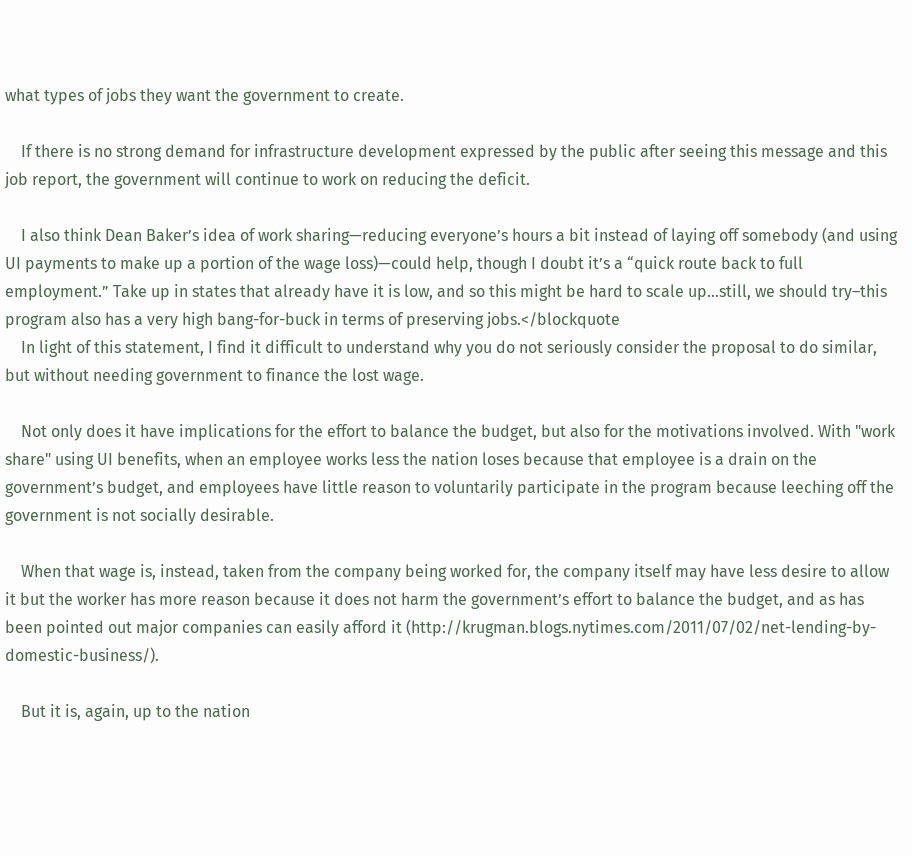what types of jobs they want the government to create.

    If there is no strong demand for infrastructure development expressed by the public after seeing this message and this job report, the government will continue to work on reducing the deficit.

    I also think Dean Baker’s idea of work sharing—reducing everyone’s hours a bit instead of laying off somebody (and using UI payments to make up a portion of the wage loss)—could help, though I doubt it’s a “quick route back to full employment.” Take up in states that already have it is low, and so this might be hard to scale up…still, we should try–this program also has a very high bang-for-buck in terms of preserving jobs.</blockquote
    In light of this statement, I find it difficult to understand why you do not seriously consider the proposal to do similar, but without needing government to finance the lost wage.

    Not only does it have implications for the effort to balance the budget, but also for the motivations involved. With "work share" using UI benefits, when an employee works less the nation loses because that employee is a drain on the government’s budget, and employees have little reason to voluntarily participate in the program because leeching off the government is not socially desirable.

    When that wage is, instead, taken from the company being worked for, the company itself may have less desire to allow it but the worker has more reason because it does not harm the government’s effort to balance the budget, and as has been pointed out major companies can easily afford it (http://krugman.blogs.nytimes.com/2011/07/02/net-lending-by-domestic-business/).

    But it is, again, up to the nation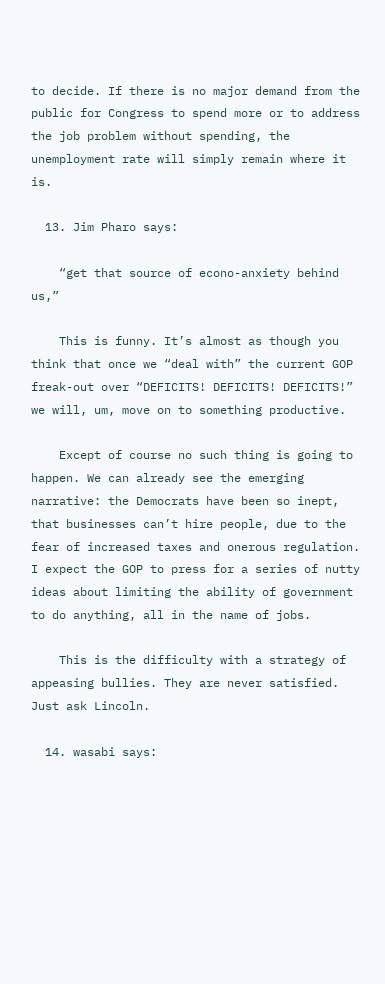to decide. If there is no major demand from the public for Congress to spend more or to address the job problem without spending, the unemployment rate will simply remain where it is.

  13. Jim Pharo says:

    “get that source of econo-anxiety behind us,”

    This is funny. It’s almost as though you think that once we “deal with” the current GOP freak-out over “DEFICITS! DEFICITS! DEFICITS!” we will, um, move on to something productive.

    Except of course no such thing is going to happen. We can already see the emerging narrative: the Democrats have been so inept, that businesses can’t hire people, due to the fear of increased taxes and onerous regulation. I expect the GOP to press for a series of nutty ideas about limiting the ability of government to do anything, all in the name of jobs.

    This is the difficulty with a strategy of appeasing bullies. They are never satisfied. Just ask Lincoln.

  14. wasabi says: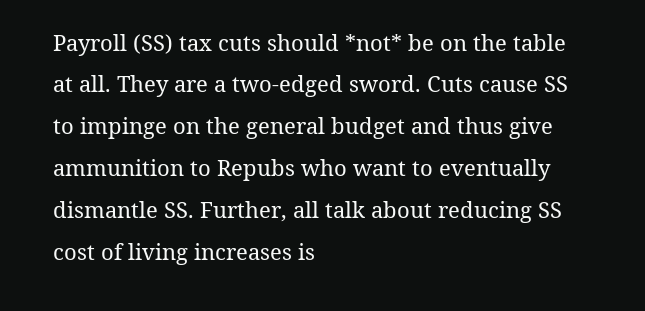Payroll (SS) tax cuts should *not* be on the table at all. They are a two-edged sword. Cuts cause SS to impinge on the general budget and thus give ammunition to Repubs who want to eventually dismantle SS. Further, all talk about reducing SS cost of living increases is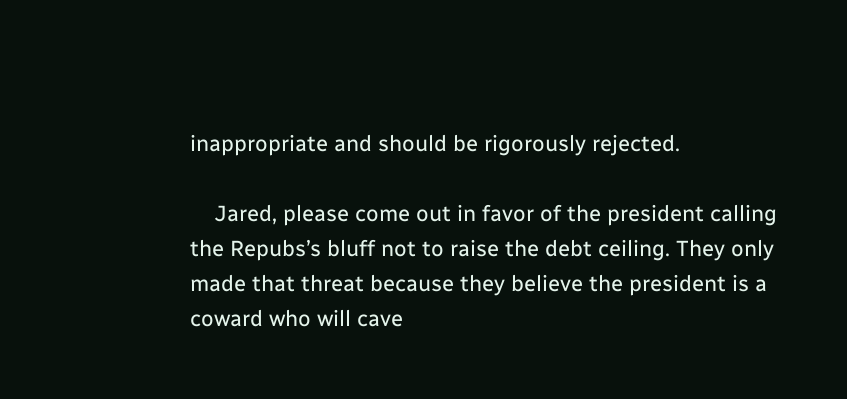inappropriate and should be rigorously rejected.

    Jared, please come out in favor of the president calling the Repubs’s bluff not to raise the debt ceiling. They only made that threat because they believe the president is a coward who will cave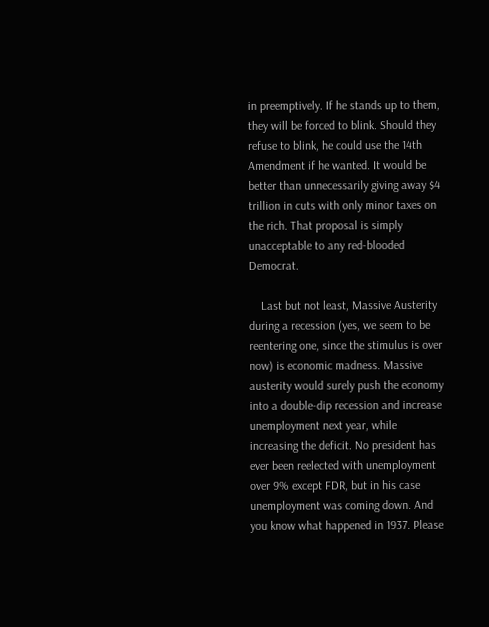in preemptively. If he stands up to them, they will be forced to blink. Should they refuse to blink, he could use the 14th Amendment if he wanted. It would be better than unnecessarily giving away $4 trillion in cuts with only minor taxes on the rich. That proposal is simply unacceptable to any red-blooded Democrat.

    Last but not least, Massive Austerity during a recession (yes, we seem to be reentering one, since the stimulus is over now) is economic madness. Massive austerity would surely push the economy into a double-dip recession and increase unemployment next year, while increasing the deficit. No president has ever been reelected with unemployment over 9% except FDR, but in his case unemployment was coming down. And you know what happened in 1937. Please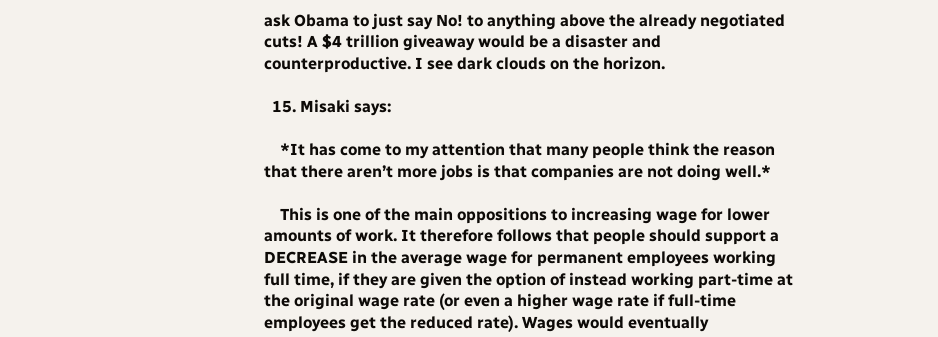ask Obama to just say No! to anything above the already negotiated cuts! A $4 trillion giveaway would be a disaster and counterproductive. I see dark clouds on the horizon.

  15. Misaki says:

    *It has come to my attention that many people think the reason that there aren’t more jobs is that companies are not doing well.*

    This is one of the main oppositions to increasing wage for lower amounts of work. It therefore follows that people should support a DECREASE in the average wage for permanent employees working full time, if they are given the option of instead working part-time at the original wage rate (or even a higher wage rate if full-time employees get the reduced rate). Wages would eventually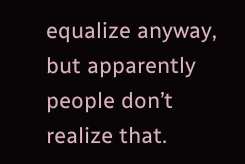equalize anyway, but apparently people don’t realize that.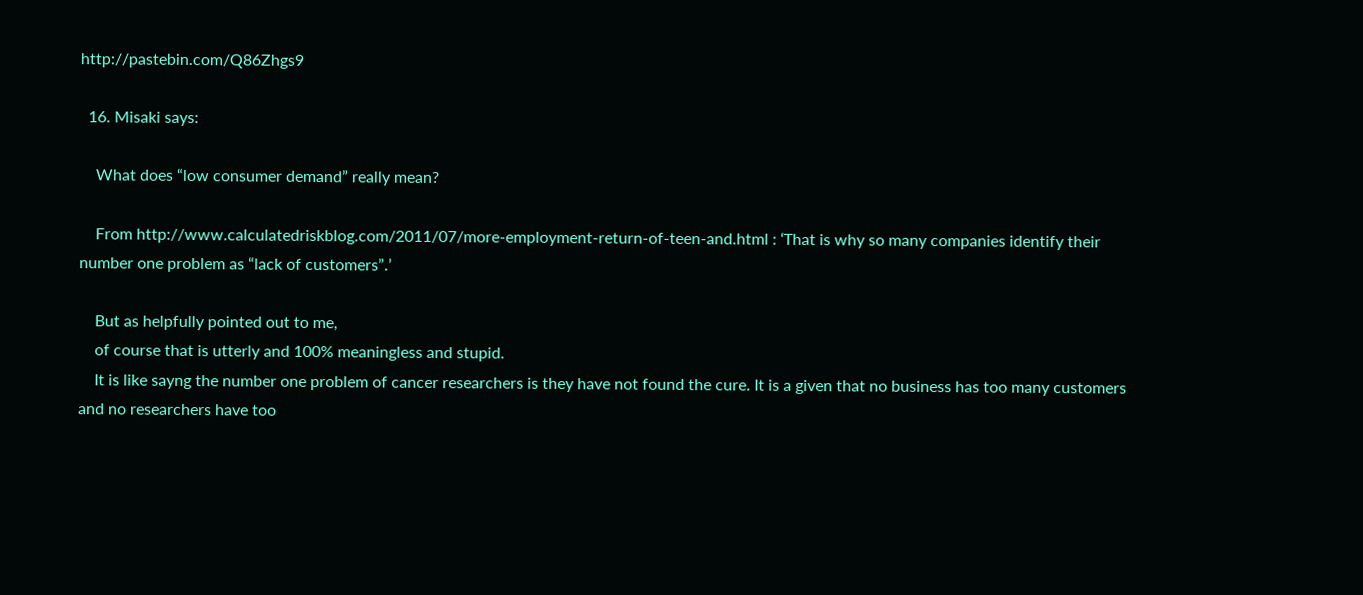http://pastebin.com/Q86Zhgs9

  16. Misaki says:

    What does “low consumer demand” really mean?

    From http://www.calculatedriskblog.com/2011/07/more-employment-return-of-teen-and.html : ‘That is why so many companies identify their number one problem as “lack of customers”.’

    But as helpfully pointed out to me,
    of course that is utterly and 100% meaningless and stupid.
    It is like sayng the number one problem of cancer researchers is they have not found the cure. It is a given that no business has too many customers and no researchers have too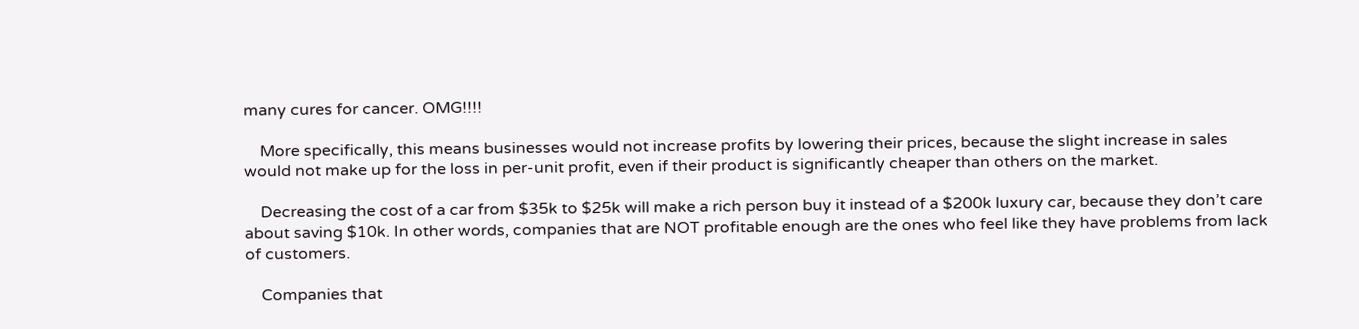many cures for cancer. OMG!!!!

    More specifically, this means businesses would not increase profits by lowering their prices, because the slight increase in sales would not make up for the loss in per-unit profit, even if their product is significantly cheaper than others on the market.

    Decreasing the cost of a car from $35k to $25k will make a rich person buy it instead of a $200k luxury car, because they don’t care about saving $10k. In other words, companies that are NOT profitable enough are the ones who feel like they have problems from lack of customers.

    Companies that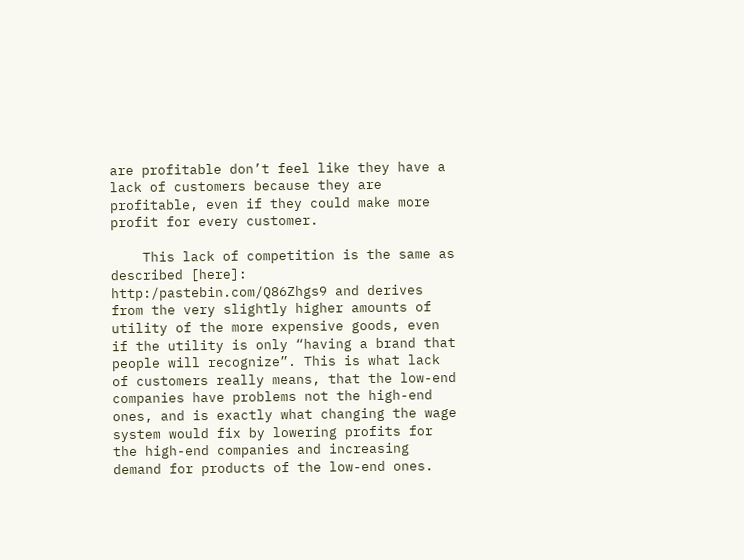are profitable don’t feel like they have a lack of customers because they are profitable, even if they could make more profit for every customer.

    This lack of competition is the same as described [here]: http:/pastebin.com/Q86Zhgs9 and derives from the very slightly higher amounts of utility of the more expensive goods, even if the utility is only “having a brand that people will recognize”. This is what lack of customers really means, that the low-end companies have problems not the high-end ones, and is exactly what changing the wage system would fix by lowering profits for the high-end companies and increasing demand for products of the low-end ones.